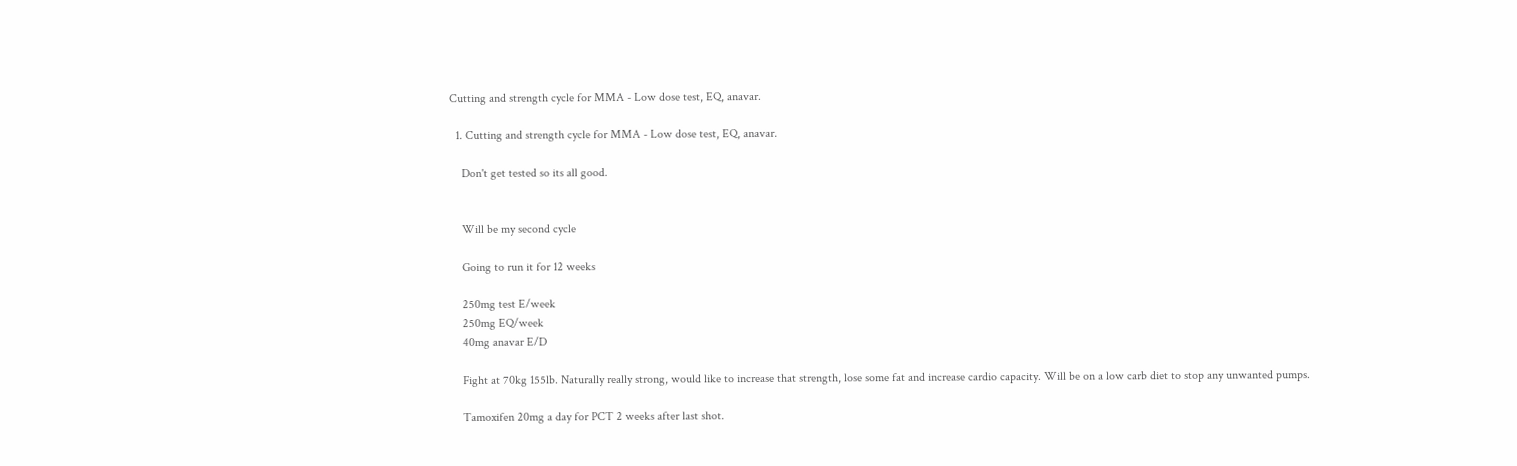Cutting and strength cycle for MMA - Low dose test, EQ, anavar.

  1. Cutting and strength cycle for MMA - Low dose test, EQ, anavar.

    Don't get tested so its all good.


    Will be my second cycle

    Going to run it for 12 weeks

    250mg test E/week
    250mg EQ/week
    40mg anavar E/D

    Fight at 70kg 155lb. Naturally really strong, would like to increase that strength, lose some fat and increase cardio capacity. Will be on a low carb diet to stop any unwanted pumps.

    Tamoxifen 20mg a day for PCT 2 weeks after last shot.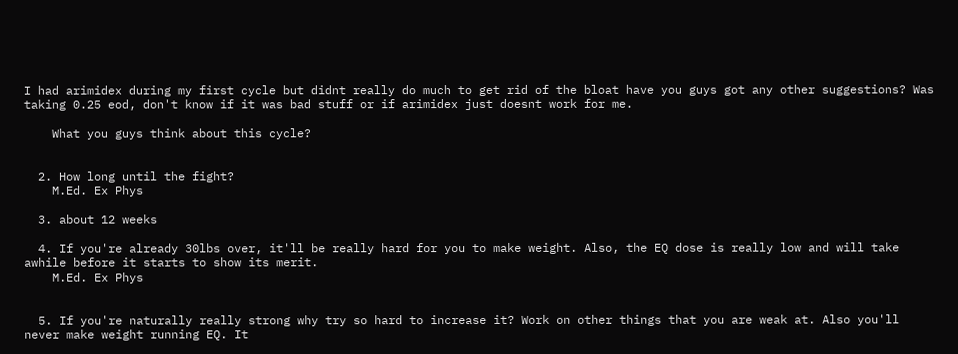I had arimidex during my first cycle but didnt really do much to get rid of the bloat have you guys got any other suggestions? Was taking 0.25 eod, don't know if it was bad stuff or if arimidex just doesnt work for me.

    What you guys think about this cycle?


  2. How long until the fight?
    M.Ed. Ex Phys

  3. about 12 weeks

  4. If you're already 30lbs over, it'll be really hard for you to make weight. Also, the EQ dose is really low and will take awhile before it starts to show its merit.
    M.Ed. Ex Phys


  5. If you're naturally really strong why try so hard to increase it? Work on other things that you are weak at. Also you'll never make weight running EQ. It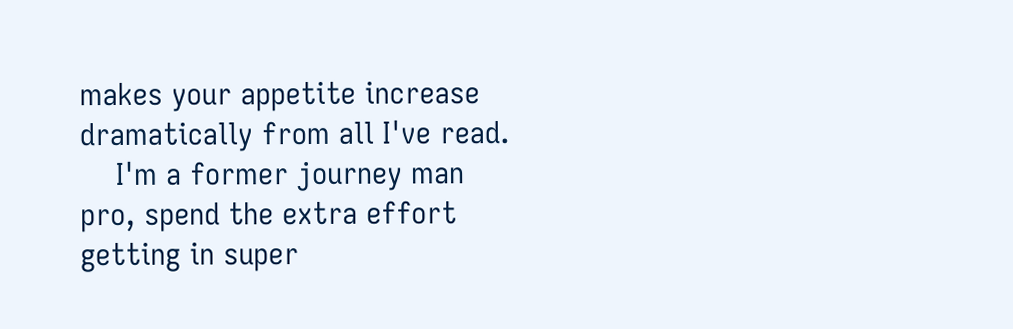makes your appetite increase dramatically from all I've read.
    I'm a former journey man pro, spend the extra effort getting in super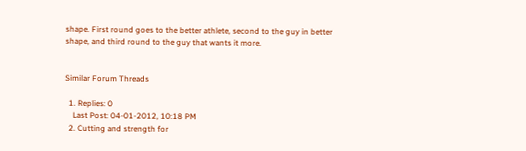shape. First round goes to the better athlete, second to the guy in better shape, and third round to the guy that wants it more.


Similar Forum Threads

  1. Replies: 0
    Last Post: 04-01-2012, 10:18 PM
  2. Cutting and strength for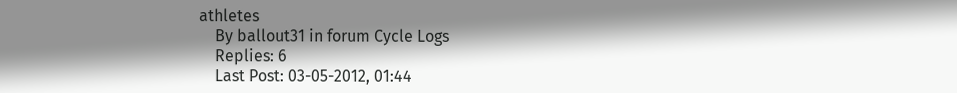athletes
    By ballout31 in forum Cycle Logs
    Replies: 6
    Last Post: 03-05-2012, 01:44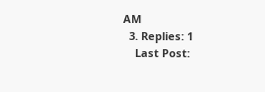AM
  3. Replies: 1
    Last Post: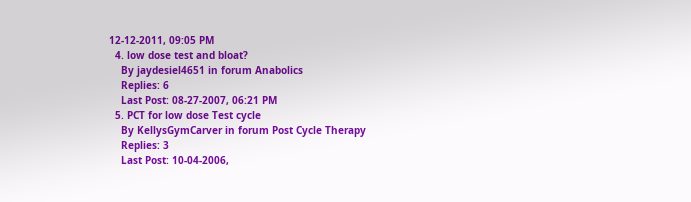12-12-2011, 09:05 PM
  4. low dose test and bloat?
    By jaydesiel4651 in forum Anabolics
    Replies: 6
    Last Post: 08-27-2007, 06:21 PM
  5. PCT for low dose Test cycle
    By KellysGymCarver in forum Post Cycle Therapy
    Replies: 3
    Last Post: 10-04-2006,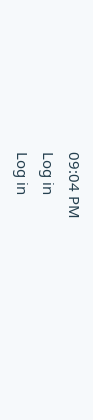09:04 PM
Log in
Log in